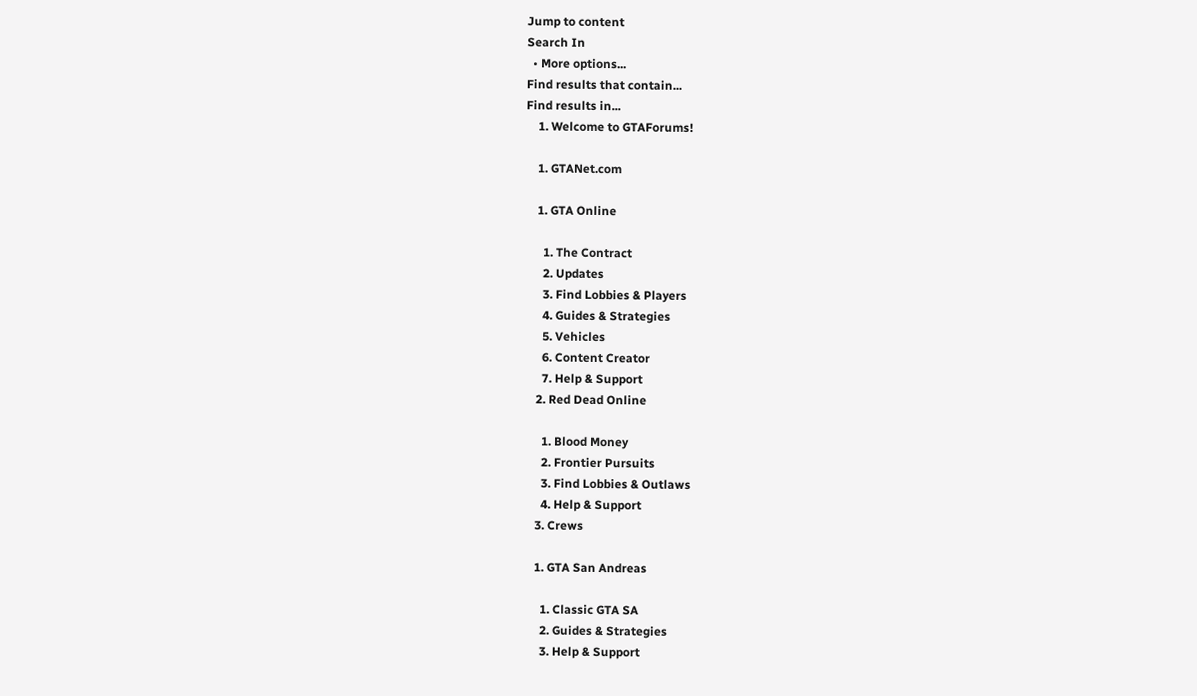Jump to content
Search In
  • More options...
Find results that contain...
Find results in...
    1. Welcome to GTAForums!

    1. GTANet.com

    1. GTA Online

      1. The Contract
      2. Updates
      3. Find Lobbies & Players
      4. Guides & Strategies
      5. Vehicles
      6. Content Creator
      7. Help & Support
    2. Red Dead Online

      1. Blood Money
      2. Frontier Pursuits
      3. Find Lobbies & Outlaws
      4. Help & Support
    3. Crews

    1. GTA San Andreas

      1. Classic GTA SA
      2. Guides & Strategies
      3. Help & Support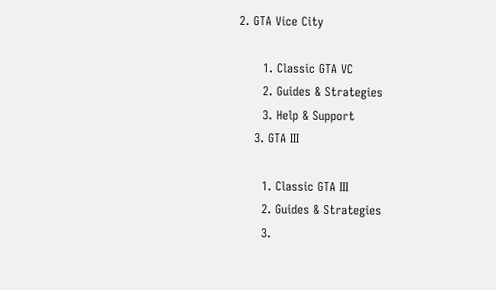2. GTA Vice City

      1. Classic GTA VC
      2. Guides & Strategies
      3. Help & Support
    3. GTA III

      1. Classic GTA III
      2. Guides & Strategies
      3.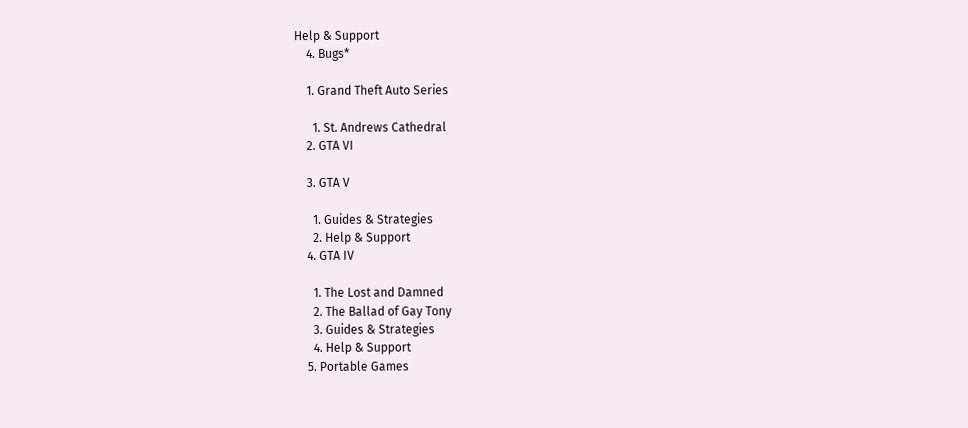Help & Support
    4. Bugs*

    1. Grand Theft Auto Series

      1. St. Andrews Cathedral
    2. GTA VI

    3. GTA V

      1. Guides & Strategies
      2. Help & Support
    4. GTA IV

      1. The Lost and Damned
      2. The Ballad of Gay Tony
      3. Guides & Strategies
      4. Help & Support
    5. Portable Games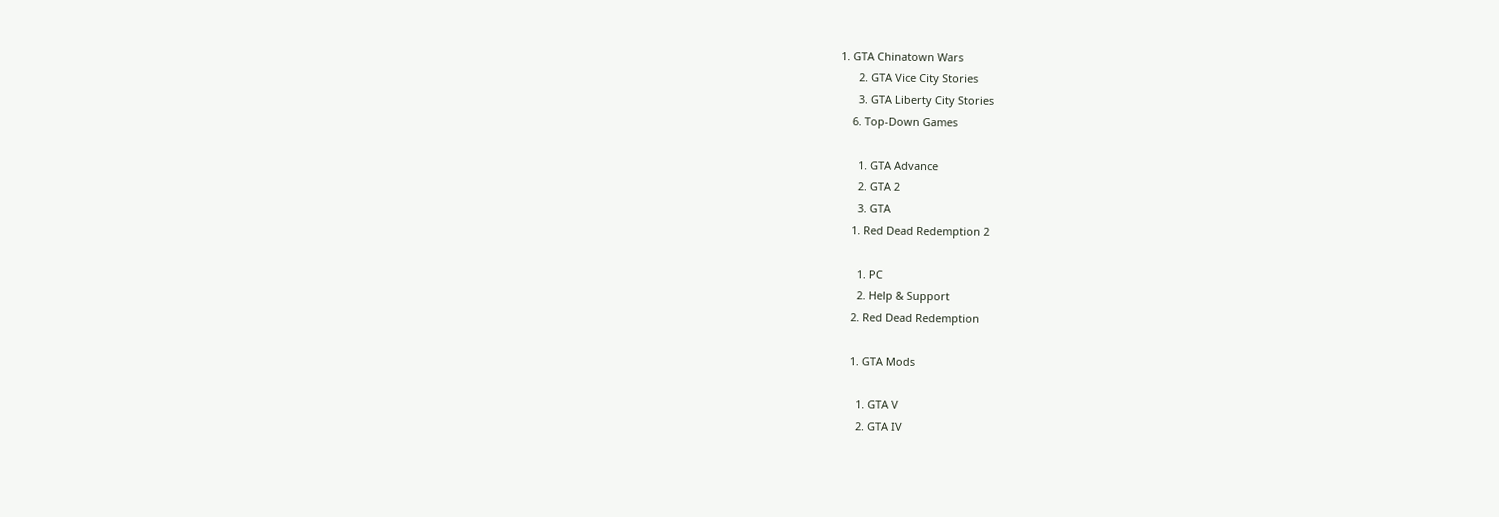1. GTA Chinatown Wars
      2. GTA Vice City Stories
      3. GTA Liberty City Stories
    6. Top-Down Games

      1. GTA Advance
      2. GTA 2
      3. GTA
    1. Red Dead Redemption 2

      1. PC
      2. Help & Support
    2. Red Dead Redemption

    1. GTA Mods

      1. GTA V
      2. GTA IV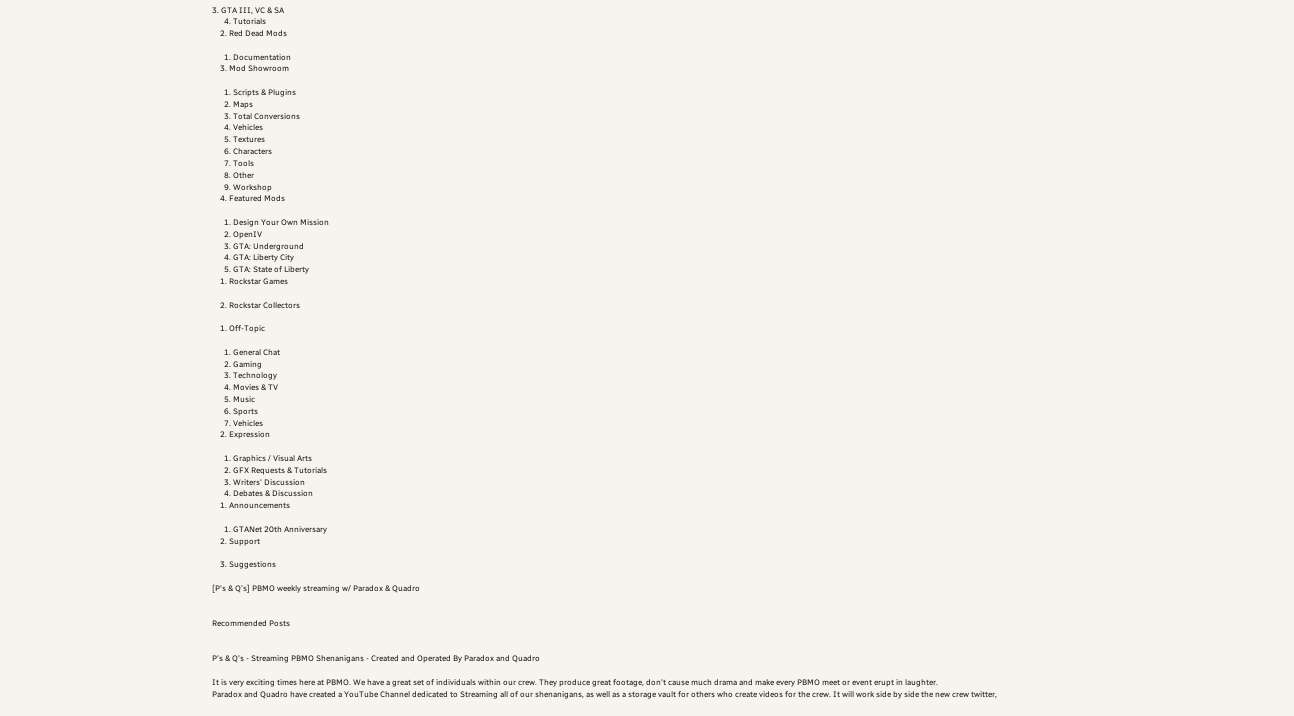3. GTA III, VC & SA
      4. Tutorials
    2. Red Dead Mods

      1. Documentation
    3. Mod Showroom

      1. Scripts & Plugins
      2. Maps
      3. Total Conversions
      4. Vehicles
      5. Textures
      6. Characters
      7. Tools
      8. Other
      9. Workshop
    4. Featured Mods

      1. Design Your Own Mission
      2. OpenIV
      3. GTA: Underground
      4. GTA: Liberty City
      5. GTA: State of Liberty
    1. Rockstar Games

    2. Rockstar Collectors

    1. Off-Topic

      1. General Chat
      2. Gaming
      3. Technology
      4. Movies & TV
      5. Music
      6. Sports
      7. Vehicles
    2. Expression

      1. Graphics / Visual Arts
      2. GFX Requests & Tutorials
      3. Writers' Discussion
      4. Debates & Discussion
    1. Announcements

      1. GTANet 20th Anniversary
    2. Support

    3. Suggestions

[P's & Q's] PBMO weekly streaming w/ Paradox & Quadro


Recommended Posts


P's & Q's - Streaming PBMO Shenanigans - Created and Operated By Paradox and Quadro

It is very exciting times here at PBMO. We have a great set of individuals within our crew. They produce great footage, don't cause much drama and make every PBMO meet or event erupt in laughter.
Paradox and Quadro have created a YouTube Channel dedicated to Streaming all of our shenanigans, as well as a storage vault for others who create videos for the crew. It will work side by side the new crew twitter,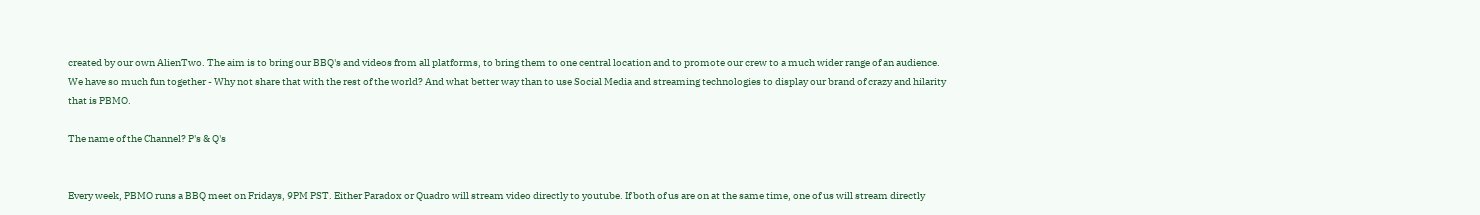created by our own AlienTwo. The aim is to bring our BBQ's and videos from all platforms, to bring them to one central location and to promote our crew to a much wider range of an audience. We have so much fun together - Why not share that with the rest of the world? And what better way than to use Social Media and streaming technologies to display our brand of crazy and hilarity that is PBMO.

The name of the Channel? P's & Q's


Every week, PBMO runs a BBQ meet on Fridays, 9PM PST. Either Paradox or Quadro will stream video directly to youtube. If both of us are on at the same time, one of us will stream directly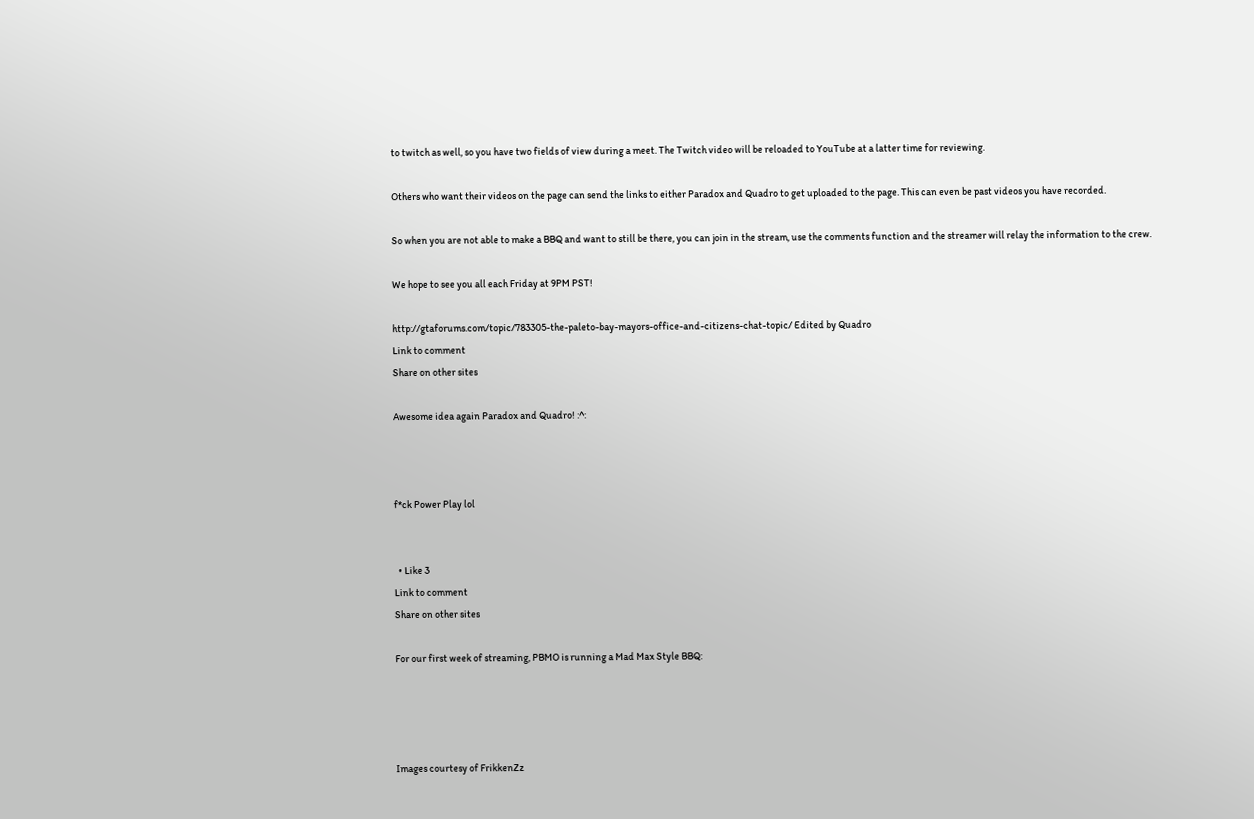to twitch as well, so you have two fields of view during a meet. The Twitch video will be reloaded to YouTube at a latter time for reviewing.

Others who want their videos on the page can send the links to either Paradox and Quadro to get uploaded to the page. This can even be past videos you have recorded.

So when you are not able to make a BBQ and want to still be there, you can join in the stream, use the comments function and the streamer will relay the information to the crew.

We hope to see you all each Friday at 9PM PST!

http://gtaforums.com/topic/783305-the-paleto-bay-mayors-office-and-citizens-chat-topic/ Edited by Quadro
Link to comment
Share on other sites

Awesome idea again Paradox and Quadro! :^:



f*ck Power Play lol


  • Like 3
Link to comment
Share on other sites

For our first week of streaming, PBMO is running a Mad Max Style BBQ:




Images courtesy of FrikkenZz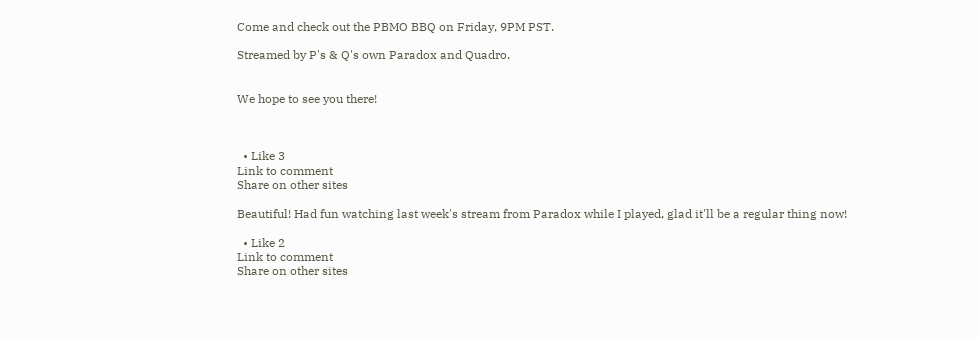Come and check out the PBMO BBQ on Friday, 9PM PST.

Streamed by P's & Q's own Paradox and Quadro.


We hope to see you there!



  • Like 3
Link to comment
Share on other sites

Beautiful! Had fun watching last week's stream from Paradox while I played, glad it'll be a regular thing now!

  • Like 2
Link to comment
Share on other sites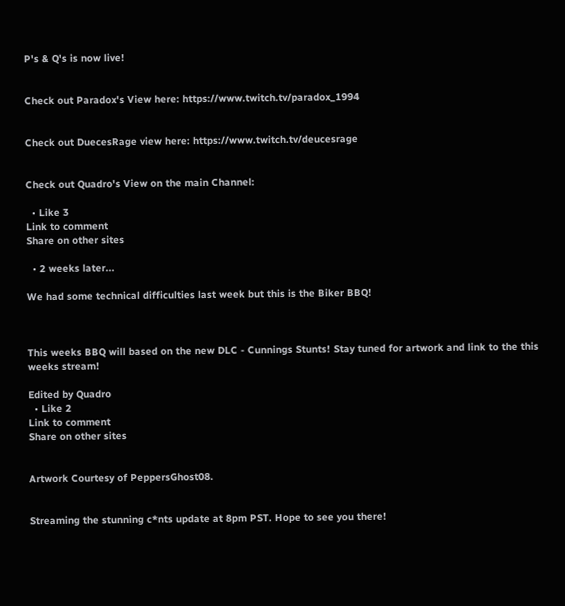P's & Q's is now live!


Check out Paradox's View here: https://www.twitch.tv/paradox_1994


Check out DuecesRage view here: https://www.twitch.tv/deucesrage


Check out Quadro's View on the main Channel:

  • Like 3
Link to comment
Share on other sites

  • 2 weeks later...

We had some technical difficulties last week but this is the Biker BBQ!



This weeks BBQ will based on the new DLC - Cunnings Stunts! Stay tuned for artwork and link to the this weeks stream!

Edited by Quadro
  • Like 2
Link to comment
Share on other sites


Artwork Courtesy of PeppersGhost08.


Streaming the stunning c*nts update at 8pm PST. Hope to see you there!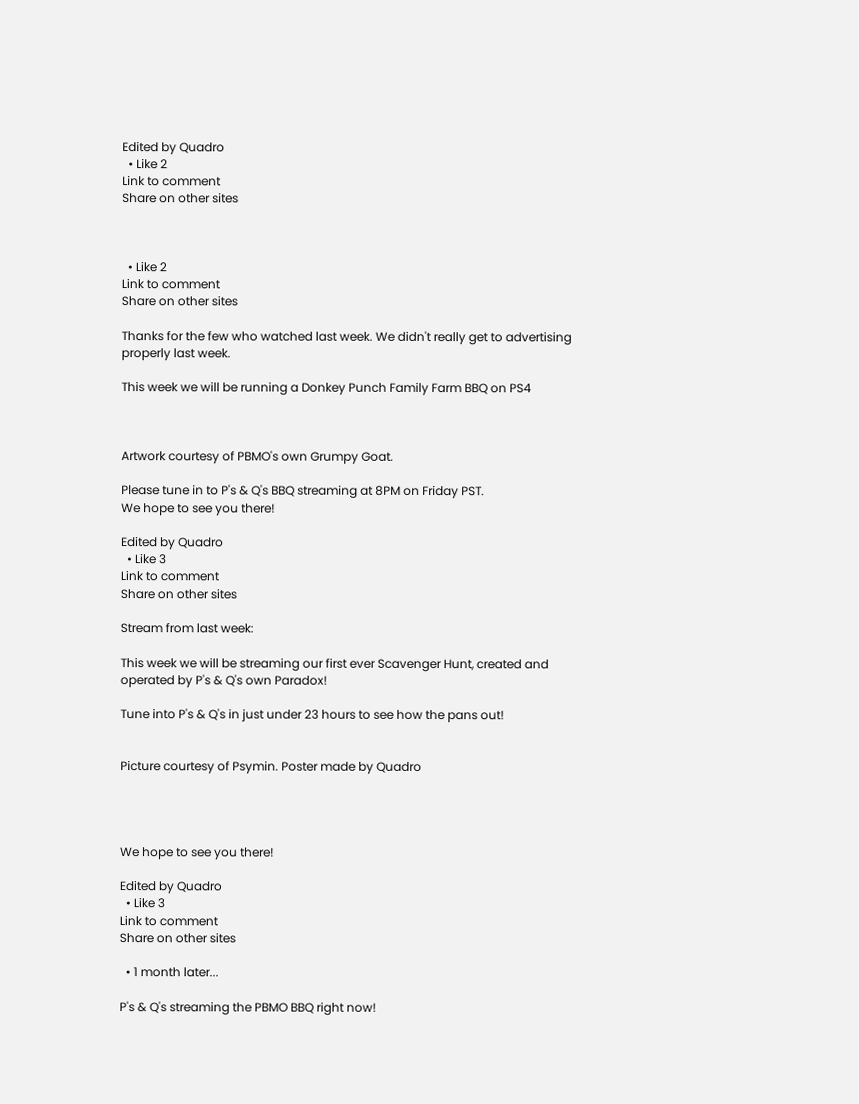Edited by Quadro
  • Like 2
Link to comment
Share on other sites



  • Like 2
Link to comment
Share on other sites

Thanks for the few who watched last week. We didn't really get to advertising properly last week.

This week we will be running a Donkey Punch Family Farm BBQ on PS4



Artwork courtesy of PBMO's own Grumpy Goat.

Please tune in to P's & Q's BBQ streaming at 8PM on Friday PST.
We hope to see you there!

Edited by Quadro
  • Like 3
Link to comment
Share on other sites

Stream from last week:

This week we will be streaming our first ever Scavenger Hunt, created and operated by P's & Q's own Paradox!

Tune into P's & Q's in just under 23 hours to see how the pans out!


Picture courtesy of Psymin. Poster made by Quadro




We hope to see you there!

Edited by Quadro
  • Like 3
Link to comment
Share on other sites

  • 1 month later...

P's & Q's streaming the PBMO BBQ right now!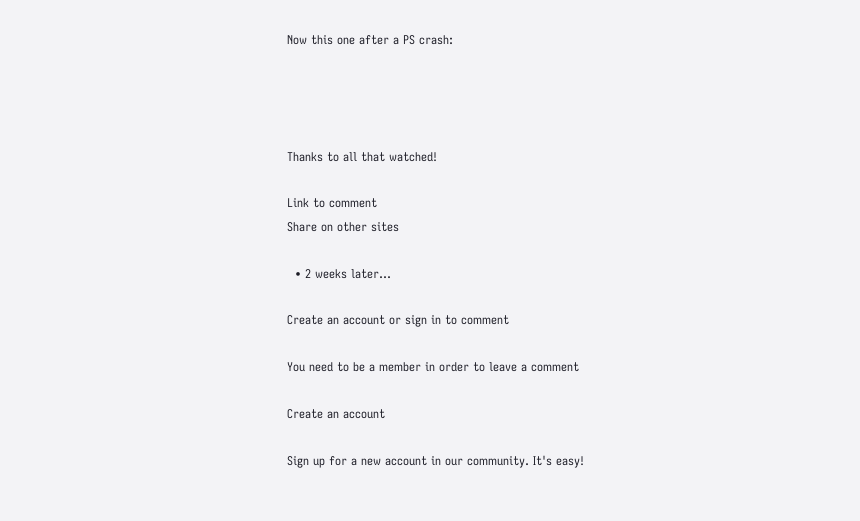Now this one after a PS crash:




Thanks to all that watched!

Link to comment
Share on other sites

  • 2 weeks later...

Create an account or sign in to comment

You need to be a member in order to leave a comment

Create an account

Sign up for a new account in our community. It's easy!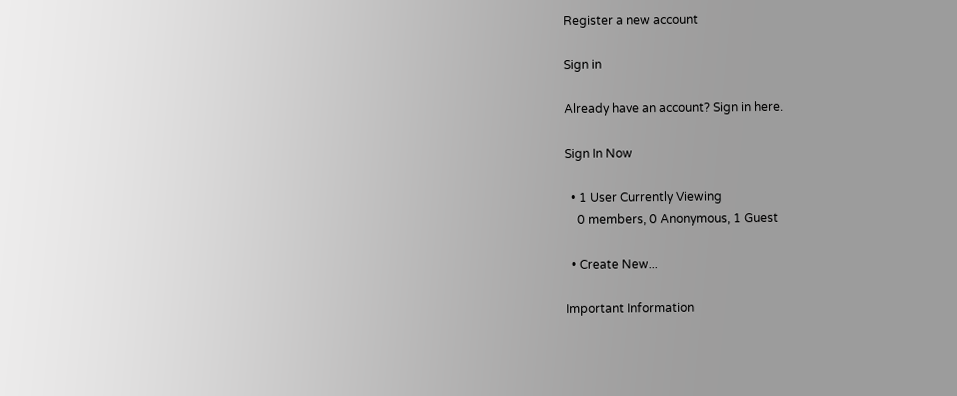Register a new account

Sign in

Already have an account? Sign in here.

Sign In Now

  • 1 User Currently Viewing
    0 members, 0 Anonymous, 1 Guest

  • Create New...

Important Information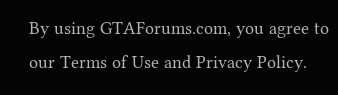By using GTAForums.com, you agree to our Terms of Use and Privacy Policy.